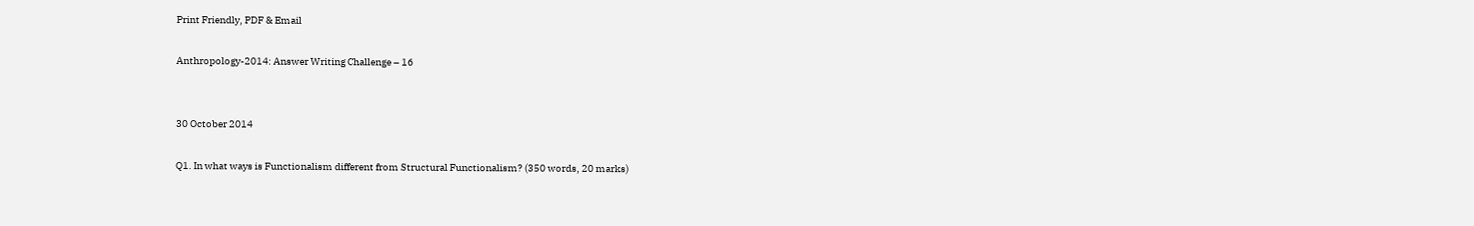Print Friendly, PDF & Email

Anthropology-2014: Answer Writing Challenge – 16


30 October 2014

Q1. In what ways is Functionalism different from Structural Functionalism? (350 words, 20 marks)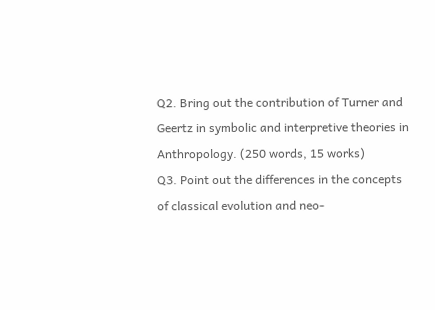Q2. Bring out the contribution of Turner and Geertz in symbolic and interpretive theories in Anthropology. (250 words, 15 works)
Q3. Point out the differences in the concepts of classical evolution and neo-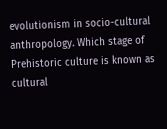evolutionism in socio-cultural anthropology. Which stage of Prehistoric culture is known as cultural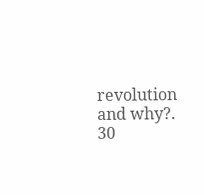revolution and why?. 30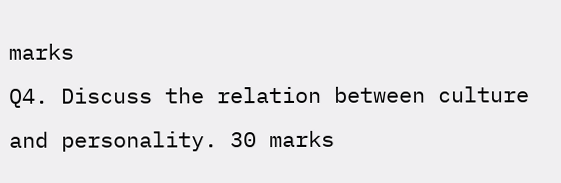marks
Q4. Discuss the relation between culture and personality. 30 marks